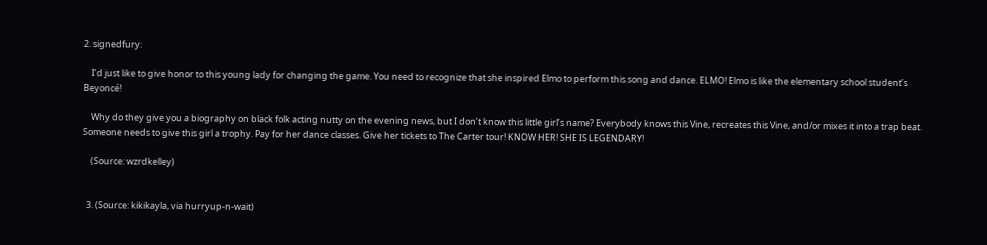2. signedfury:

    I’d just like to give honor to this young lady for changing the game. You need to recognize that she inspired Elmo to perform this song and dance. ELMO! Elmo is like the elementary school student’s Beyoncé!

    Why do they give you a biography on black folk acting nutty on the evening news, but I don’t know this little girl’s name? Everybody knows this Vine, recreates this Vine, and/or mixes it into a trap beat. Someone needs to give this girl a trophy. Pay for her dance classes. Give her tickets to The Carter tour! KNOW HER! SHE IS LEGENDARY!

    (Source: wzrdkelley)


  3. (Source: kikikayla, via hurryup-n-wait)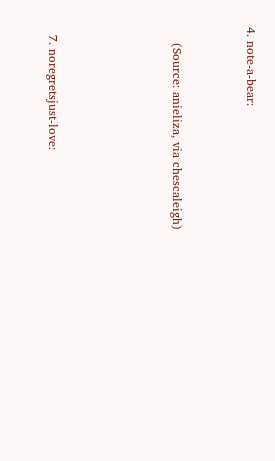4. note-a-bear:


    (Source: anieliza, via chescaleigh)




  7. noregretsjust-love: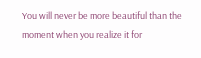You will never be more beautiful than the moment when you realize it for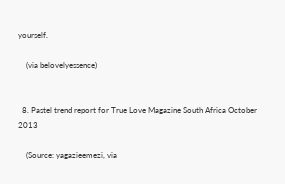yourself.

    (via belovelyessence)


  8. Pastel trend report for True Love Magazine South Africa October 2013

    (Source: yagazieemezi, via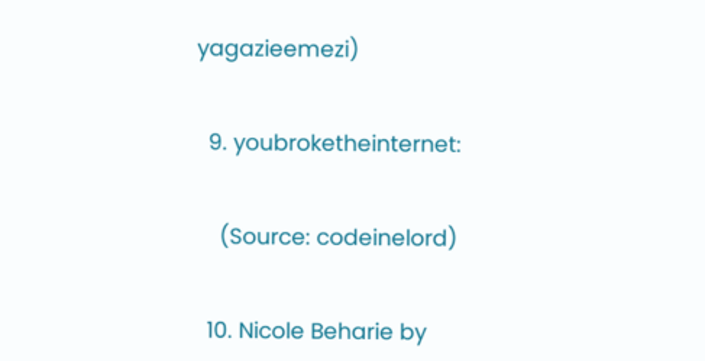yagazieemezi)


  9. youbroketheinternet:


    (Source: codeinelord)


  10. Nicole Beharie by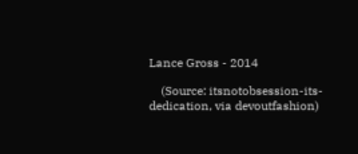Lance Gross - 2014

    (Source: itsnotobsession-its-dedication, via devoutfashion)